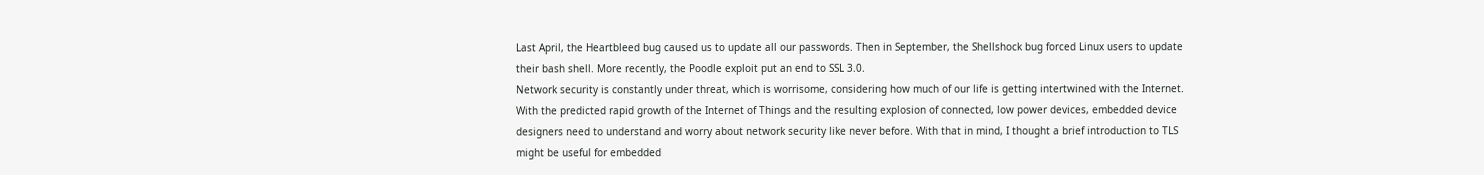Last April, the Heartbleed bug caused us to update all our passwords. Then in September, the Shellshock bug forced Linux users to update their bash shell. More recently, the Poodle exploit put an end to SSL 3.0.
Network security is constantly under threat, which is worrisome, considering how much of our life is getting intertwined with the Internet. With the predicted rapid growth of the Internet of Things and the resulting explosion of connected, low power devices, embedded device designers need to understand and worry about network security like never before. With that in mind, I thought a brief introduction to TLS might be useful for embedded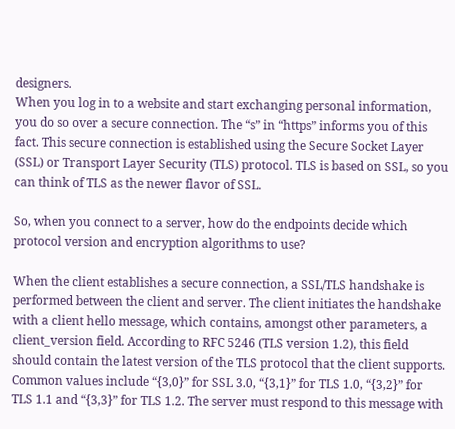designers.
When you log in to a website and start exchanging personal information, you do so over a secure connection. The “s” in “https” informs you of this fact. This secure connection is established using the Secure Socket Layer (SSL) or Transport Layer Security (TLS) protocol. TLS is based on SSL, so you can think of TLS as the newer flavor of SSL.

So, when you connect to a server, how do the endpoints decide which protocol version and encryption algorithms to use?

When the client establishes a secure connection, a SSL/TLS handshake is performed between the client and server. The client initiates the handshake with a client hello message, which contains, amongst other parameters, a client_version field. According to RFC 5246 (TLS version 1.2), this field should contain the latest version of the TLS protocol that the client supports. Common values include “{3,0}” for SSL 3.0, “{3,1}” for TLS 1.0, “{3,2}” for TLS 1.1 and “{3,3}” for TLS 1.2. The server must respond to this message with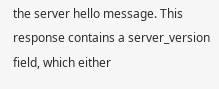the server hello message. This response contains a server_version field, which either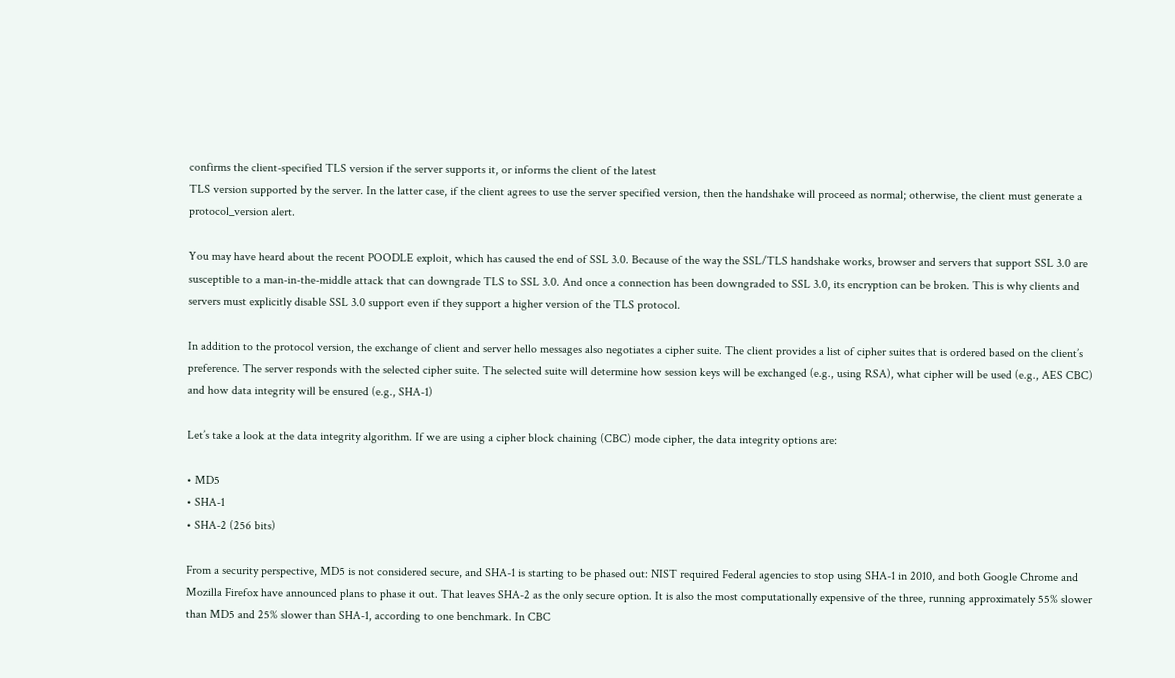confirms the client-specified TLS version if the server supports it, or informs the client of the latest
TLS version supported by the server. In the latter case, if the client agrees to use the server specified version, then the handshake will proceed as normal; otherwise, the client must generate a protocol_version alert.

You may have heard about the recent POODLE exploit, which has caused the end of SSL 3.0. Because of the way the SSL/TLS handshake works, browser and servers that support SSL 3.0 are susceptible to a man-in-the-middle attack that can downgrade TLS to SSL 3.0. And once a connection has been downgraded to SSL 3.0, its encryption can be broken. This is why clients and servers must explicitly disable SSL 3.0 support even if they support a higher version of the TLS protocol.

In addition to the protocol version, the exchange of client and server hello messages also negotiates a cipher suite. The client provides a list of cipher suites that is ordered based on the client’s preference. The server responds with the selected cipher suite. The selected suite will determine how session keys will be exchanged (e.g., using RSA), what cipher will be used (e.g., AES CBC) and how data integrity will be ensured (e.g., SHA-1)

Let’s take a look at the data integrity algorithm. If we are using a cipher block chaining (CBC) mode cipher, the data integrity options are:

• MD5
• SHA-1
• SHA-2 (256 bits)

From a security perspective, MD5 is not considered secure, and SHA-1 is starting to be phased out: NIST required Federal agencies to stop using SHA-1 in 2010, and both Google Chrome and Mozilla Firefox have announced plans to phase it out. That leaves SHA-2 as the only secure option. It is also the most computationally expensive of the three, running approximately 55% slower than MD5 and 25% slower than SHA-1, according to one benchmark. In CBC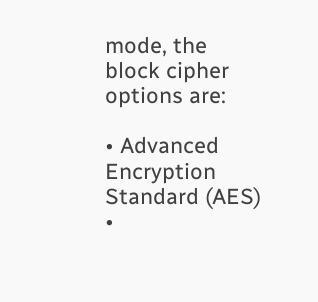mode, the block cipher options are:

• Advanced Encryption Standard (AES)
•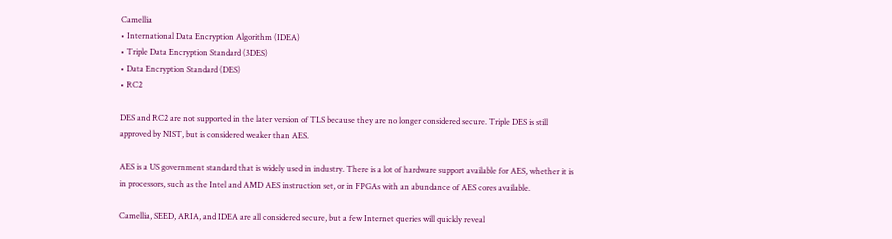Camellia
• International Data Encryption Algorithm (IDEA)
• Triple Data Encryption Standard (3DES)
• Data Encryption Standard (DES)
• RC2

DES and RC2 are not supported in the later version of TLS because they are no longer considered secure. Triple DES is still approved by NIST, but is considered weaker than AES.

AES is a US government standard that is widely used in industry. There is a lot of hardware support available for AES, whether it is in processors, such as the Intel and AMD AES instruction set, or in FPGAs with an abundance of AES cores available.

Camellia, SEED, ARIA, and IDEA are all considered secure, but a few Internet queries will quickly reveal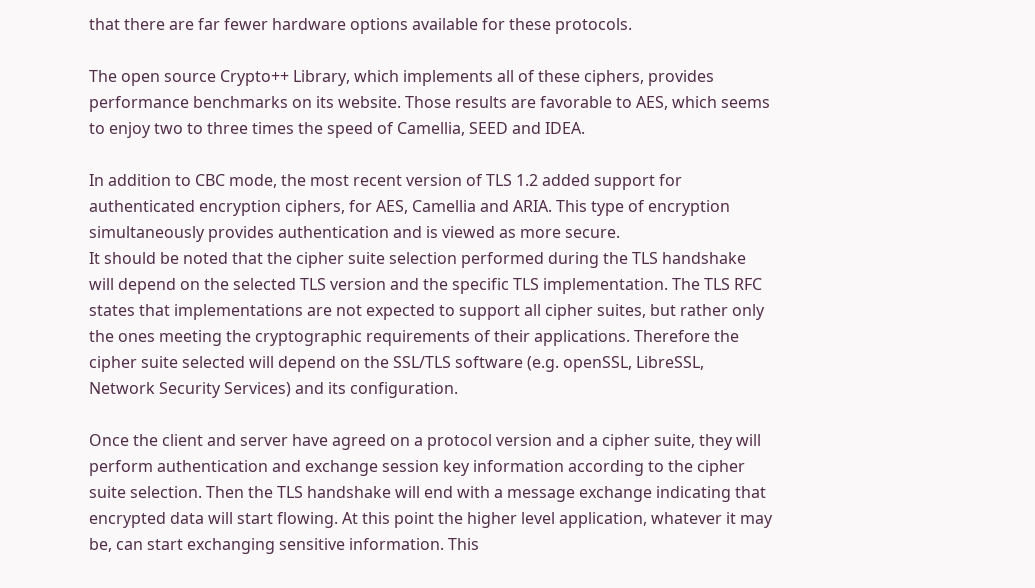that there are far fewer hardware options available for these protocols.

The open source Crypto++ Library, which implements all of these ciphers, provides performance benchmarks on its website. Those results are favorable to AES, which seems to enjoy two to three times the speed of Camellia, SEED and IDEA.

In addition to CBC mode, the most recent version of TLS 1.2 added support for authenticated encryption ciphers, for AES, Camellia and ARIA. This type of encryption simultaneously provides authentication and is viewed as more secure.
It should be noted that the cipher suite selection performed during the TLS handshake will depend on the selected TLS version and the specific TLS implementation. The TLS RFC states that implementations are not expected to support all cipher suites, but rather only the ones meeting the cryptographic requirements of their applications. Therefore the cipher suite selected will depend on the SSL/TLS software (e.g. openSSL, LibreSSL, Network Security Services) and its configuration.

Once the client and server have agreed on a protocol version and a cipher suite, they will perform authentication and exchange session key information according to the cipher suite selection. Then the TLS handshake will end with a message exchange indicating that encrypted data will start flowing. At this point the higher level application, whatever it may be, can start exchanging sensitive information. This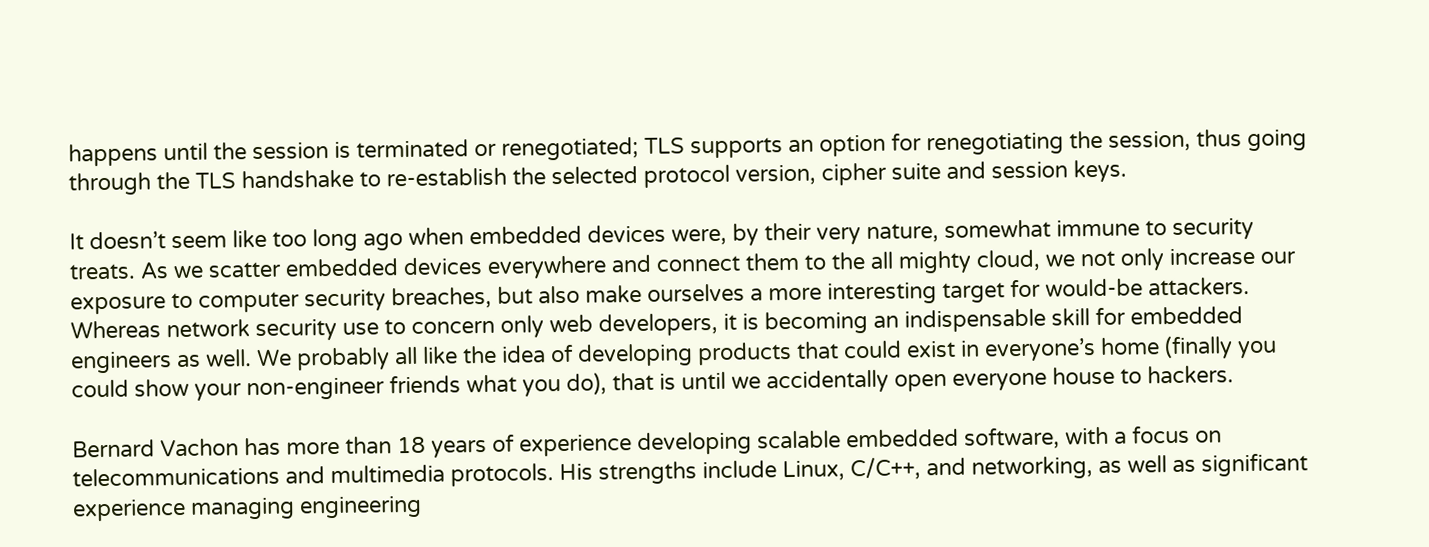happens until the session is terminated or renegotiated; TLS supports an option for renegotiating the session, thus going through the TLS handshake to re-establish the selected protocol version, cipher suite and session keys.

It doesn’t seem like too long ago when embedded devices were, by their very nature, somewhat immune to security treats. As we scatter embedded devices everywhere and connect them to the all mighty cloud, we not only increase our exposure to computer security breaches, but also make ourselves a more interesting target for would-be attackers. Whereas network security use to concern only web developers, it is becoming an indispensable skill for embedded engineers as well. We probably all like the idea of developing products that could exist in everyone’s home (finally you could show your non-engineer friends what you do), that is until we accidentally open everyone house to hackers.

Bernard Vachon has more than 18 years of experience developing scalable embedded software, with a focus on telecommunications and multimedia protocols. His strengths include Linux, C/C++, and networking, as well as significant experience managing engineering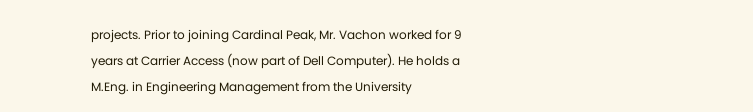projects. Prior to joining Cardinal Peak, Mr. Vachon worked for 9 years at Carrier Access (now part of Dell Computer). He holds a M.Eng. in Engineering Management from the University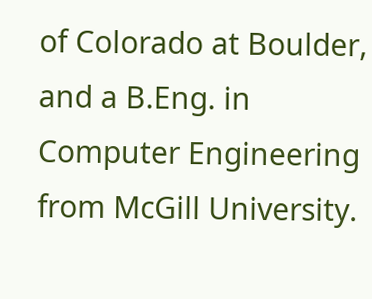of Colorado at Boulder, and a B.Eng. in Computer Engineering from McGill University.